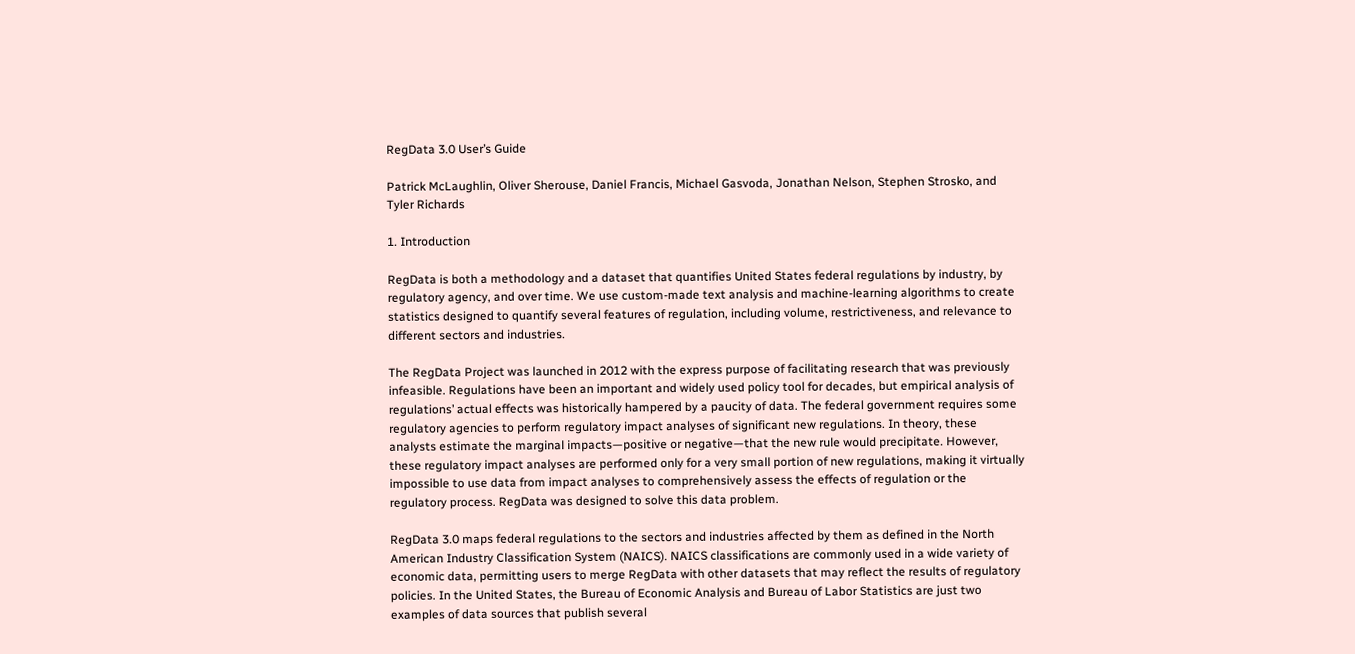RegData 3.0 User’s Guide

Patrick McLaughlin, Oliver Sherouse, Daniel Francis, Michael Gasvoda, Jonathan Nelson, Stephen Strosko, and Tyler Richards

1. Introduction

RegData is both a methodology and a dataset that quantifies United States federal regulations by industry, by regulatory agency, and over time. We use custom-made text analysis and machine-learning algorithms to create statistics designed to quantify several features of regulation, including volume, restrictiveness, and relevance to different sectors and industries.

The RegData Project was launched in 2012 with the express purpose of facilitating research that was previously infeasible. Regulations have been an important and widely used policy tool for decades, but empirical analysis of regulations’ actual effects was historically hampered by a paucity of data. The federal government requires some regulatory agencies to perform regulatory impact analyses of significant new regulations. In theory, these analysts estimate the marginal impacts—positive or negative—that the new rule would precipitate. However, these regulatory impact analyses are performed only for a very small portion of new regulations, making it virtually impossible to use data from impact analyses to comprehensively assess the effects of regulation or the regulatory process. RegData was designed to solve this data problem.

RegData 3.0 maps federal regulations to the sectors and industries affected by them as defined in the North American Industry Classification System (NAICS). NAICS classifications are commonly used in a wide variety of economic data, permitting users to merge RegData with other datasets that may reflect the results of regulatory policies. In the United States, the Bureau of Economic Analysis and Bureau of Labor Statistics are just two examples of data sources that publish several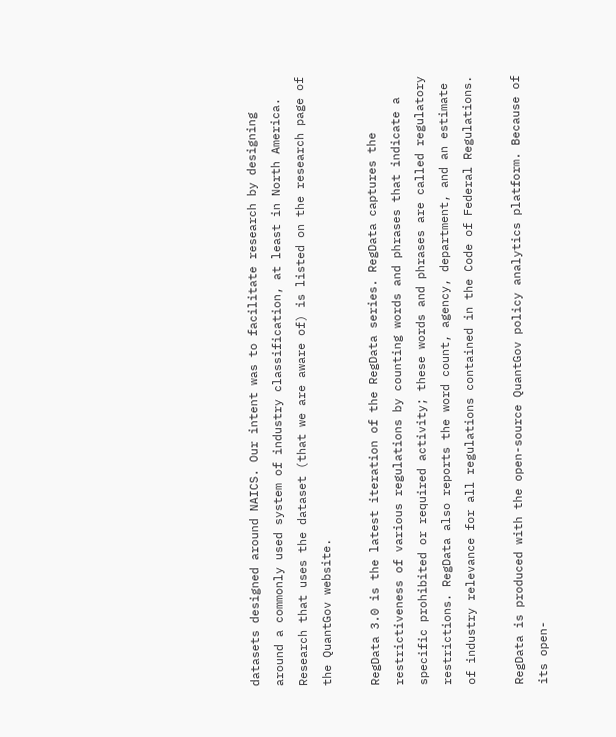datasets designed around NAICS. Our intent was to facilitate research by designing around a commonly used system of industry classification, at least in North America. Research that uses the dataset (that we are aware of) is listed on the research page of the QuantGov website.

RegData 3.0 is the latest iteration of the RegData series. RegData captures the restrictiveness of various regulations by counting words and phrases that indicate a specific prohibited or required activity; these words and phrases are called regulatory restrictions. RegData also reports the word count, agency, department, and an estimate of industry relevance for all regulations contained in the Code of Federal Regulations.

RegData is produced with the open-source QuantGov policy analytics platform. Because of its open-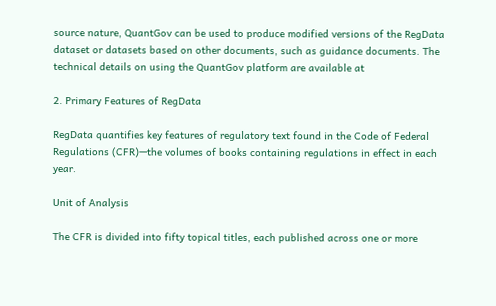source nature, QuantGov can be used to produce modified versions of the RegData dataset or datasets based on other documents, such as guidance documents. The technical details on using the QuantGov platform are available at

2. Primary Features of RegData

RegData quantifies key features of regulatory text found in the Code of Federal Regulations (CFR)—the volumes of books containing regulations in effect in each year.

Unit of Analysis

The CFR is divided into fifty topical titles, each published across one or more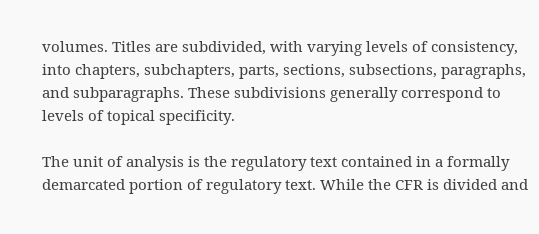volumes. Titles are subdivided, with varying levels of consistency, into chapters, subchapters, parts, sections, subsections, paragraphs, and subparagraphs. These subdivisions generally correspond to levels of topical specificity.

The unit of analysis is the regulatory text contained in a formally demarcated portion of regulatory text. While the CFR is divided and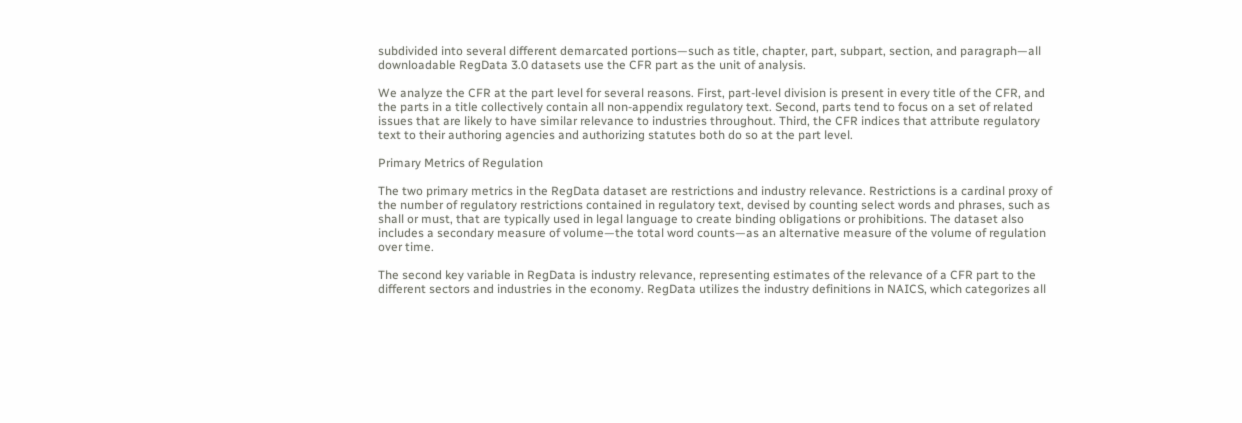subdivided into several different demarcated portions—such as title, chapter, part, subpart, section, and paragraph—all downloadable RegData 3.0 datasets use the CFR part as the unit of analysis.

We analyze the CFR at the part level for several reasons. First, part-level division is present in every title of the CFR, and the parts in a title collectively contain all non-appendix regulatory text. Second, parts tend to focus on a set of related issues that are likely to have similar relevance to industries throughout. Third, the CFR indices that attribute regulatory text to their authoring agencies and authorizing statutes both do so at the part level.

Primary Metrics of Regulation

The two primary metrics in the RegData dataset are restrictions and industry relevance. Restrictions is a cardinal proxy of the number of regulatory restrictions contained in regulatory text, devised by counting select words and phrases, such as shall or must, that are typically used in legal language to create binding obligations or prohibitions. The dataset also includes a secondary measure of volume—the total word counts—as an alternative measure of the volume of regulation over time.

The second key variable in RegData is industry relevance, representing estimates of the relevance of a CFR part to the different sectors and industries in the economy. RegData utilizes the industry definitions in NAICS, which categorizes all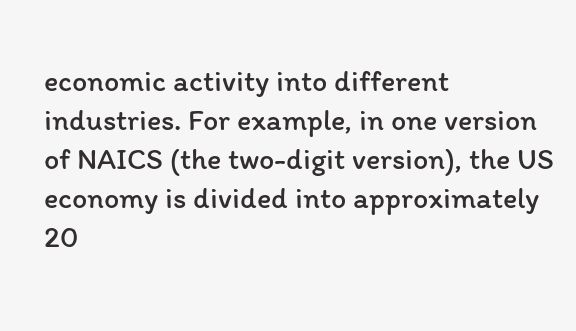economic activity into different industries. For example, in one version of NAICS (the two-digit version), the US economy is divided into approximately 20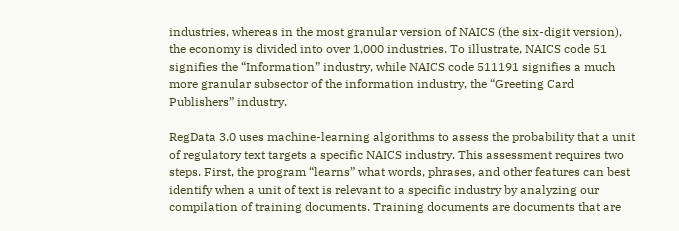industries, whereas in the most granular version of NAICS (the six-digit version), the economy is divided into over 1,000 industries. To illustrate, NAICS code 51 signifies the “Information” industry, while NAICS code 511191 signifies a much more granular subsector of the information industry, the “Greeting Card Publishers” industry.

RegData 3.0 uses machine-learning algorithms to assess the probability that a unit of regulatory text targets a specific NAICS industry. This assessment requires two steps. First, the program “learns” what words, phrases, and other features can best identify when a unit of text is relevant to a specific industry by analyzing our compilation of training documents. Training documents are documents that are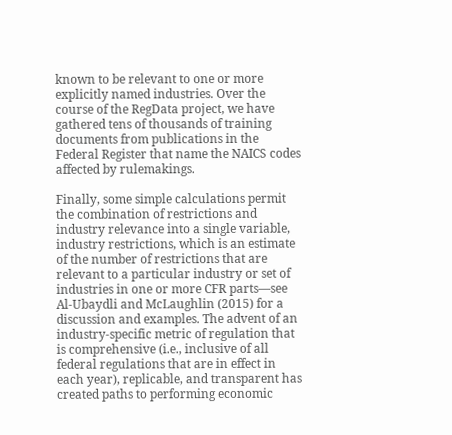known to be relevant to one or more explicitly named industries. Over the course of the RegData project, we have gathered tens of thousands of training documents from publications in the Federal Register that name the NAICS codes affected by rulemakings.

Finally, some simple calculations permit the combination of restrictions and industry relevance into a single variable, industry restrictions, which is an estimate of the number of restrictions that are relevant to a particular industry or set of industries in one or more CFR parts—see Al-Ubaydli and McLaughlin (2015) for a discussion and examples. The advent of an industry-specific metric of regulation that is comprehensive (i.e., inclusive of all federal regulations that are in effect in each year), replicable, and transparent has created paths to performing economic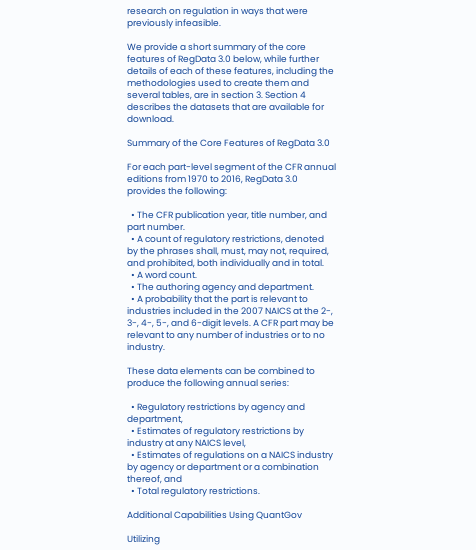research on regulation in ways that were previously infeasible.

We provide a short summary of the core features of RegData 3.0 below, while further details of each of these features, including the methodologies used to create them and several tables, are in section 3. Section 4 describes the datasets that are available for download.

Summary of the Core Features of RegData 3.0

For each part-level segment of the CFR annual editions from 1970 to 2016, RegData 3.0 provides the following:

  • The CFR publication year, title number, and part number.
  • A count of regulatory restrictions, denoted by the phrases shall, must, may not, required, and prohibited, both individually and in total.
  • A word count.
  • The authoring agency and department.
  • A probability that the part is relevant to industries included in the 2007 NAICS at the 2-, 3-, 4-, 5-, and 6-digit levels. A CFR part may be relevant to any number of industries or to no industry.

These data elements can be combined to produce the following annual series:

  • Regulatory restrictions by agency and department,
  • Estimates of regulatory restrictions by industry at any NAICS level,
  • Estimates of regulations on a NAICS industry by agency or department or a combination thereof, and
  • Total regulatory restrictions.

Additional Capabilities Using QuantGov

Utilizing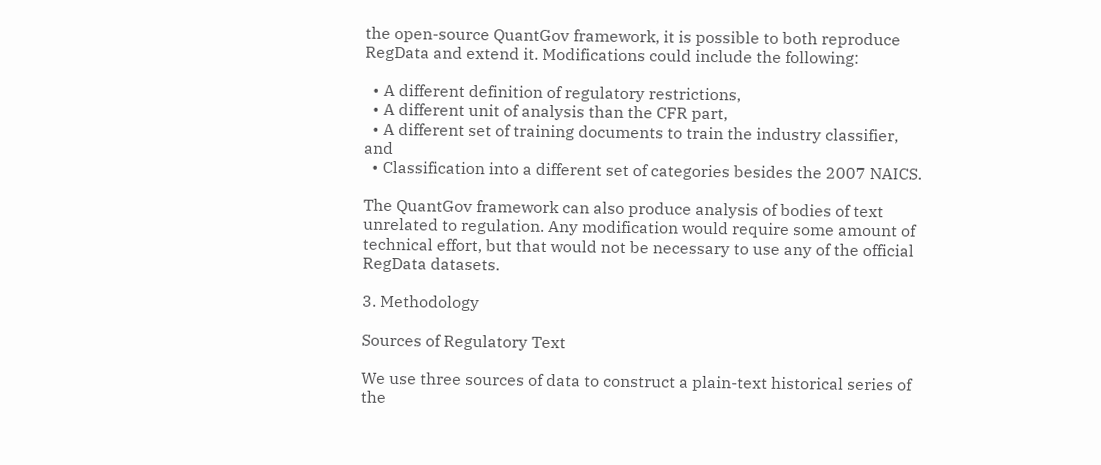the open-source QuantGov framework, it is possible to both reproduce RegData and extend it. Modifications could include the following:

  • A different definition of regulatory restrictions,
  • A different unit of analysis than the CFR part,
  • A different set of training documents to train the industry classifier, and
  • Classification into a different set of categories besides the 2007 NAICS.

The QuantGov framework can also produce analysis of bodies of text unrelated to regulation. Any modification would require some amount of technical effort, but that would not be necessary to use any of the official RegData datasets.

3. Methodology

Sources of Regulatory Text

We use three sources of data to construct a plain-text historical series of the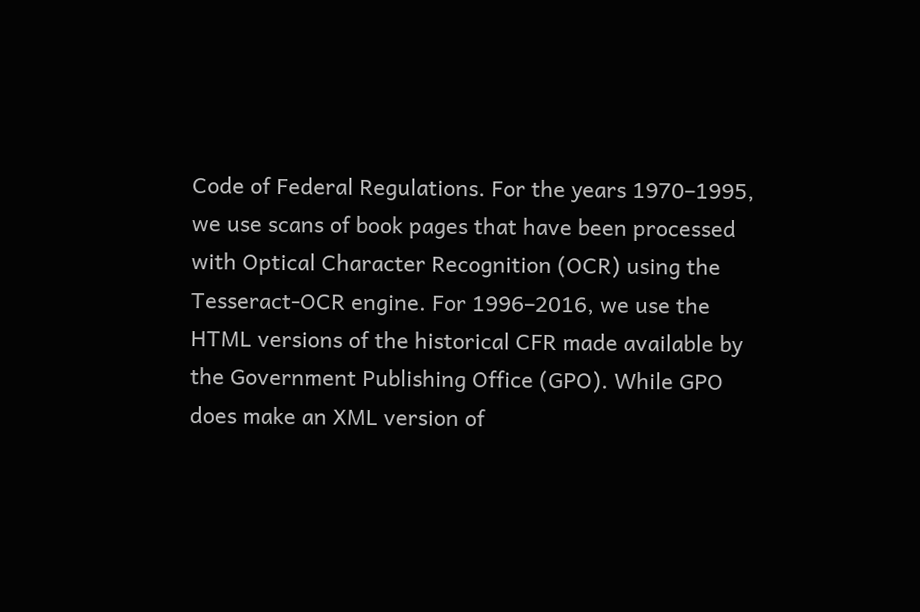Code of Federal Regulations. For the years 1970–1995, we use scans of book pages that have been processed with Optical Character Recognition (OCR) using the Tesseract-OCR engine. For 1996–2016, we use the HTML versions of the historical CFR made available by the Government Publishing Office (GPO). While GPO does make an XML version of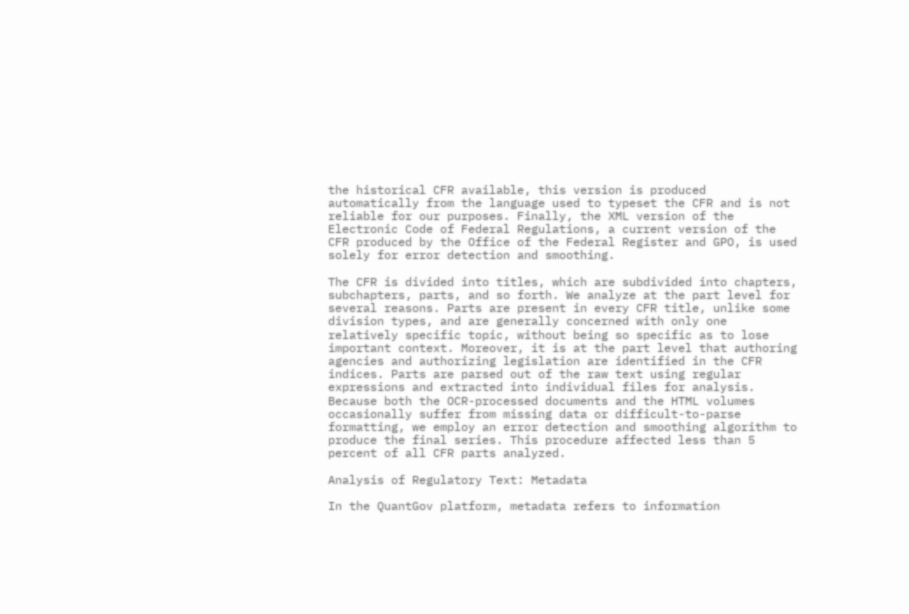the historical CFR available, this version is produced automatically from the language used to typeset the CFR and is not reliable for our purposes. Finally, the XML version of the Electronic Code of Federal Regulations, a current version of the CFR produced by the Office of the Federal Register and GPO, is used solely for error detection and smoothing.

The CFR is divided into titles, which are subdivided into chapters, subchapters, parts, and so forth. We analyze at the part level for several reasons. Parts are present in every CFR title, unlike some division types, and are generally concerned with only one relatively specific topic, without being so specific as to lose important context. Moreover, it is at the part level that authoring agencies and authorizing legislation are identified in the CFR indices. Parts are parsed out of the raw text using regular expressions and extracted into individual files for analysis. Because both the OCR-processed documents and the HTML volumes occasionally suffer from missing data or difficult-to-parse formatting, we employ an error detection and smoothing algorithm to produce the final series. This procedure affected less than 5 percent of all CFR parts analyzed.

Analysis of Regulatory Text: Metadata

In the QuantGov platform, metadata refers to information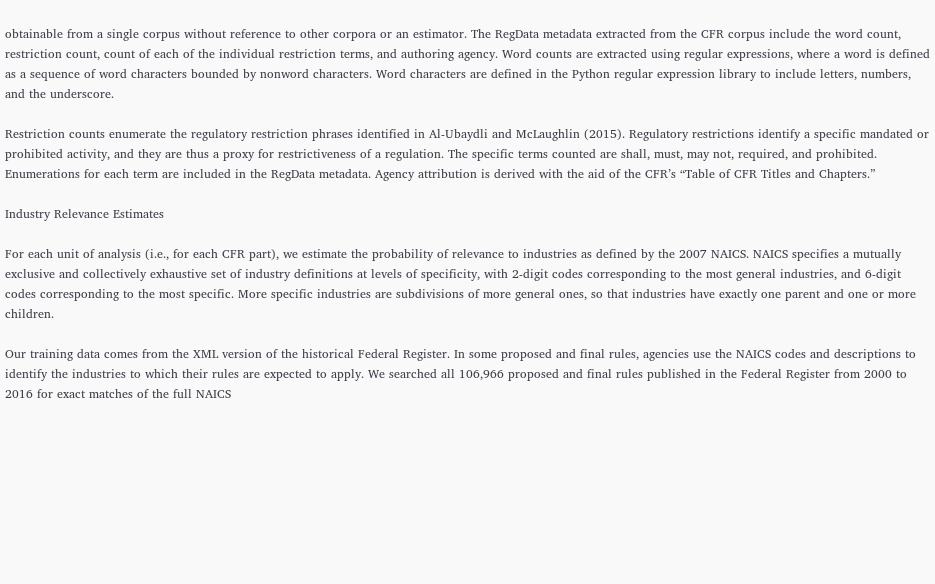obtainable from a single corpus without reference to other corpora or an estimator. The RegData metadata extracted from the CFR corpus include the word count, restriction count, count of each of the individual restriction terms, and authoring agency. Word counts are extracted using regular expressions, where a word is defined as a sequence of word characters bounded by nonword characters. Word characters are defined in the Python regular expression library to include letters, numbers, and the underscore.

Restriction counts enumerate the regulatory restriction phrases identified in Al-Ubaydli and McLaughlin (2015). Regulatory restrictions identify a specific mandated or prohibited activity, and they are thus a proxy for restrictiveness of a regulation. The specific terms counted are shall, must, may not, required, and prohibited. Enumerations for each term are included in the RegData metadata. Agency attribution is derived with the aid of the CFR’s “Table of CFR Titles and Chapters.”

Industry Relevance Estimates

For each unit of analysis (i.e., for each CFR part), we estimate the probability of relevance to industries as defined by the 2007 NAICS. NAICS specifies a mutually exclusive and collectively exhaustive set of industry definitions at levels of specificity, with 2-digit codes corresponding to the most general industries, and 6-digit codes corresponding to the most specific. More specific industries are subdivisions of more general ones, so that industries have exactly one parent and one or more children.

Our training data comes from the XML version of the historical Federal Register. In some proposed and final rules, agencies use the NAICS codes and descriptions to identify the industries to which their rules are expected to apply. We searched all 106,966 proposed and final rules published in the Federal Register from 2000 to 2016 for exact matches of the full NAICS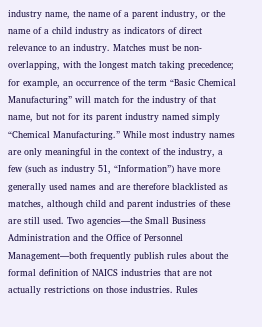industry name, the name of a parent industry, or the name of a child industry as indicators of direct relevance to an industry. Matches must be non-overlapping, with the longest match taking precedence; for example, an occurrence of the term “Basic Chemical Manufacturing” will match for the industry of that name, but not for its parent industry named simply “Chemical Manufacturing.” While most industry names are only meaningful in the context of the industry, a few (such as industry 51, “Information”) have more generally used names and are therefore blacklisted as matches, although child and parent industries of these are still used. Two agencies—the Small Business Administration and the Office of Personnel Management—both frequently publish rules about the formal definition of NAICS industries that are not actually restrictions on those industries. Rules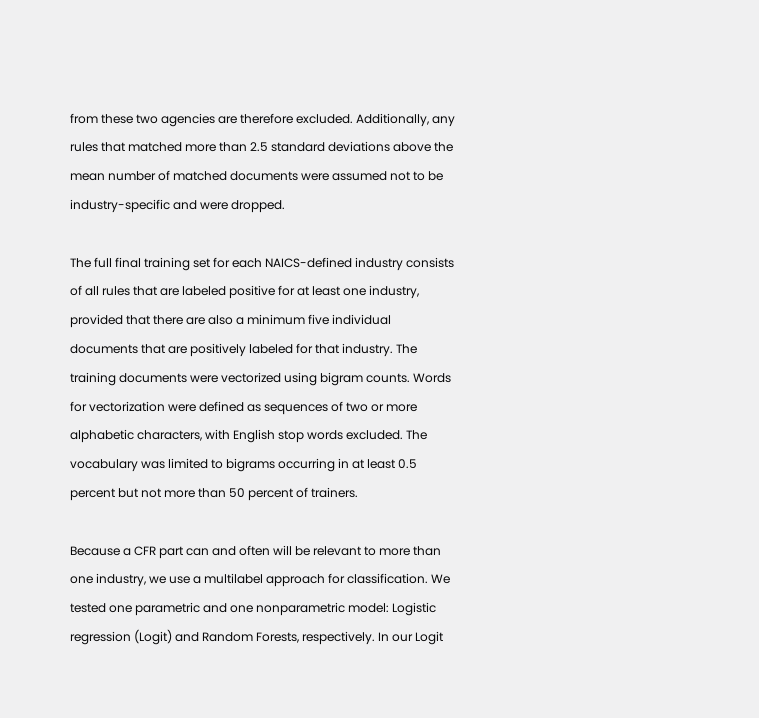from these two agencies are therefore excluded. Additionally, any rules that matched more than 2.5 standard deviations above the mean number of matched documents were assumed not to be industry-specific and were dropped.

The full final training set for each NAICS-defined industry consists of all rules that are labeled positive for at least one industry, provided that there are also a minimum five individual documents that are positively labeled for that industry. The training documents were vectorized using bigram counts. Words for vectorization were defined as sequences of two or more alphabetic characters, with English stop words excluded. The vocabulary was limited to bigrams occurring in at least 0.5 percent but not more than 50 percent of trainers.

Because a CFR part can and often will be relevant to more than one industry, we use a multilabel approach for classification. We tested one parametric and one nonparametric model: Logistic regression (Logit) and Random Forests, respectively. In our Logit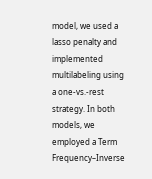model, we used a lasso penalty and implemented multilabeling using a one-vs.-rest strategy. In both models, we employed a Term Frequency–Inverse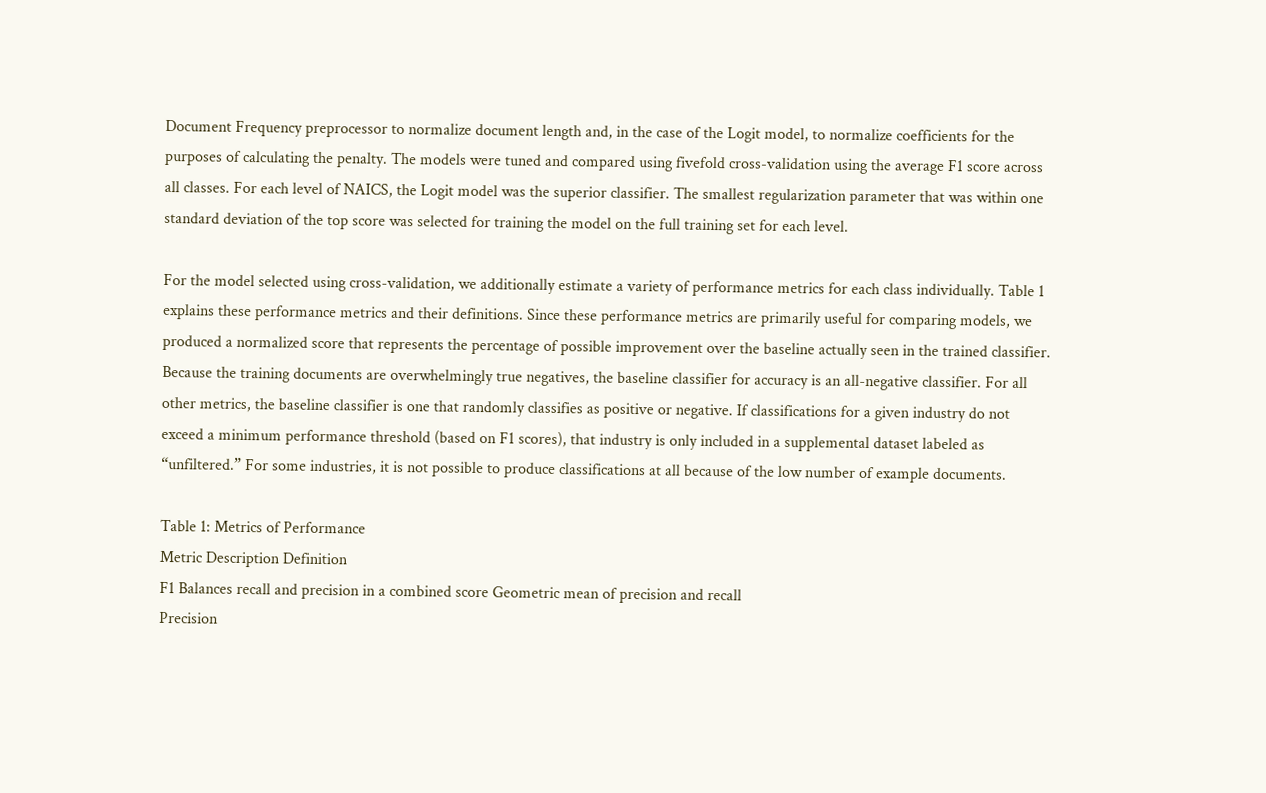Document Frequency preprocessor to normalize document length and, in the case of the Logit model, to normalize coefficients for the purposes of calculating the penalty. The models were tuned and compared using fivefold cross-validation using the average F1 score across all classes. For each level of NAICS, the Logit model was the superior classifier. The smallest regularization parameter that was within one standard deviation of the top score was selected for training the model on the full training set for each level.

For the model selected using cross-validation, we additionally estimate a variety of performance metrics for each class individually. Table 1 explains these performance metrics and their definitions. Since these performance metrics are primarily useful for comparing models, we produced a normalized score that represents the percentage of possible improvement over the baseline actually seen in the trained classifier. Because the training documents are overwhelmingly true negatives, the baseline classifier for accuracy is an all-negative classifier. For all other metrics, the baseline classifier is one that randomly classifies as positive or negative. If classifications for a given industry do not exceed a minimum performance threshold (based on F1 scores), that industry is only included in a supplemental dataset labeled as “unfiltered.” For some industries, it is not possible to produce classifications at all because of the low number of example documents.

Table 1: Metrics of Performance
Metric Description Definition
F1 Balances recall and precision in a combined score Geometric mean of precision and recall
Precision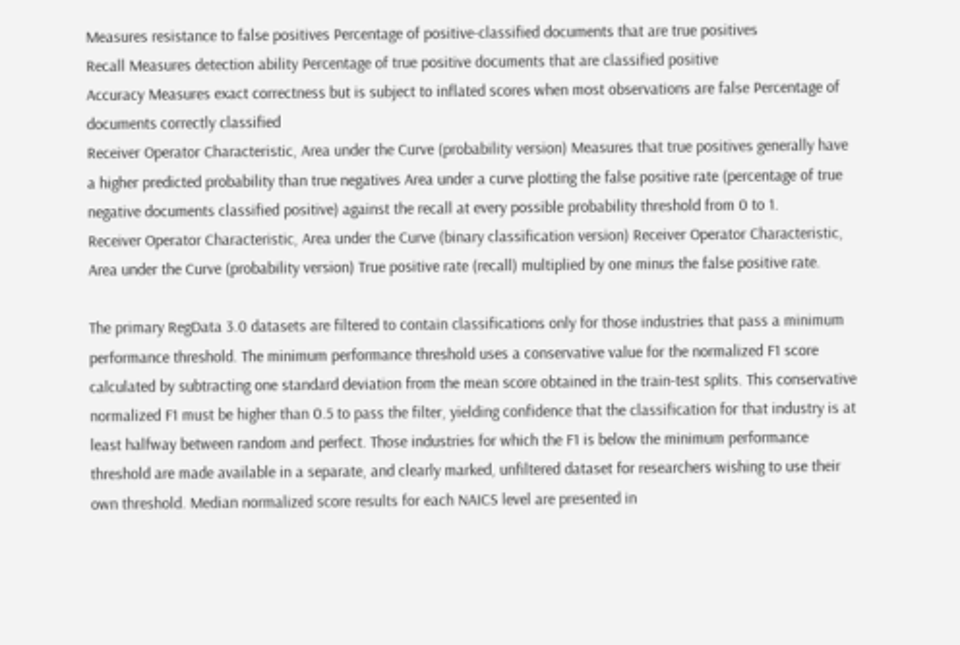Measures resistance to false positives Percentage of positive-classified documents that are true positives
Recall Measures detection ability Percentage of true positive documents that are classified positive
Accuracy Measures exact correctness but is subject to inflated scores when most observations are false Percentage of documents correctly classified
Receiver Operator Characteristic, Area under the Curve (probability version) Measures that true positives generally have a higher predicted probability than true negatives Area under a curve plotting the false positive rate (percentage of true negative documents classified positive) against the recall at every possible probability threshold from 0 to 1.
Receiver Operator Characteristic, Area under the Curve (binary classification version) Receiver Operator Characteristic, Area under the Curve (probability version) True positive rate (recall) multiplied by one minus the false positive rate.

The primary RegData 3.0 datasets are filtered to contain classifications only for those industries that pass a minimum performance threshold. The minimum performance threshold uses a conservative value for the normalized F1 score calculated by subtracting one standard deviation from the mean score obtained in the train-test splits. This conservative normalized F1 must be higher than 0.5 to pass the filter, yielding confidence that the classification for that industry is at least halfway between random and perfect. Those industries for which the F1 is below the minimum performance threshold are made available in a separate, and clearly marked, unfiltered dataset for researchers wishing to use their own threshold. Median normalized score results for each NAICS level are presented in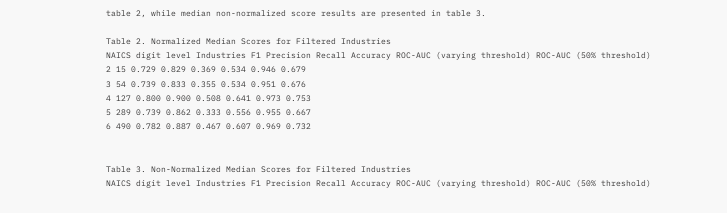table 2, while median non-normalized score results are presented in table 3.

Table 2. Normalized Median Scores for Filtered Industries
NAICS digit level Industries F1 Precision Recall Accuracy ROC-AUC (varying threshold) ROC-AUC (50% threshold)
2 15 0.729 0.829 0.369 0.534 0.946 0.679
3 54 0.739 0.833 0.355 0.534 0.951 0.676
4 127 0.800 0.900 0.508 0.641 0.973 0.753
5 289 0.739 0.862 0.333 0.556 0.955 0.667
6 490 0.782 0.887 0.467 0.607 0.969 0.732


Table 3. Non-Normalized Median Scores for Filtered Industries
NAICS digit level Industries F1 Precision Recall Accuracy ROC-AUC (varying threshold) ROC-AUC (50% threshold)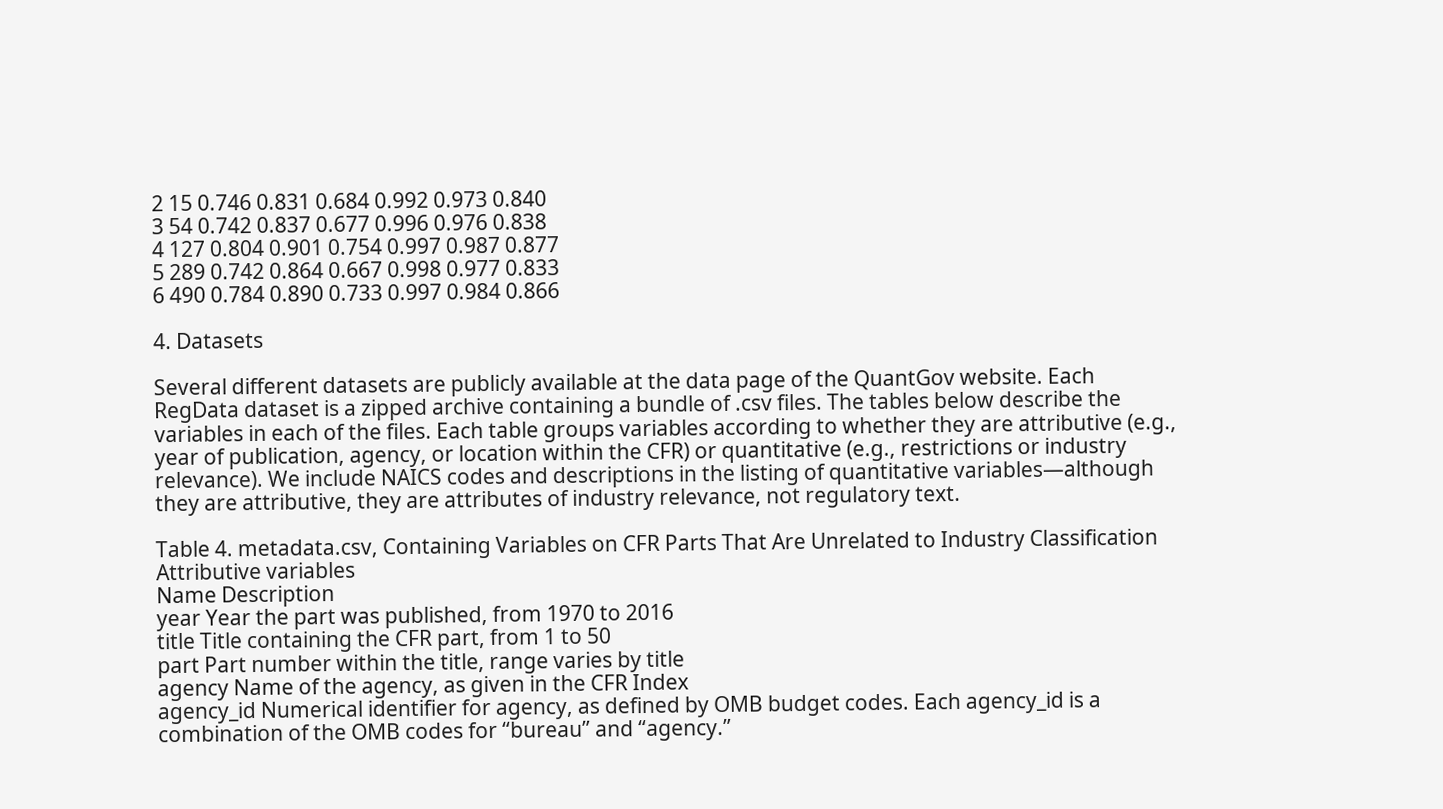2 15 0.746 0.831 0.684 0.992 0.973 0.840
3 54 0.742 0.837 0.677 0.996 0.976 0.838
4 127 0.804 0.901 0.754 0.997 0.987 0.877
5 289 0.742 0.864 0.667 0.998 0.977 0.833
6 490 0.784 0.890 0.733 0.997 0.984 0.866

4. Datasets

Several different datasets are publicly available at the data page of the QuantGov website. Each RegData dataset is a zipped archive containing a bundle of .csv files. The tables below describe the variables in each of the files. Each table groups variables according to whether they are attributive (e.g., year of publication, agency, or location within the CFR) or quantitative (e.g., restrictions or industry relevance). We include NAICS codes and descriptions in the listing of quantitative variables—although they are attributive, they are attributes of industry relevance, not regulatory text.

Table 4. metadata.csv, Containing Variables on CFR Parts That Are Unrelated to Industry Classification
Attributive variables
Name Description
year Year the part was published, from 1970 to 2016
title Title containing the CFR part, from 1 to 50
part Part number within the title, range varies by title
agency Name of the agency, as given in the CFR Index
agency_id Numerical identifier for agency, as defined by OMB budget codes. Each agency_id is a combination of the OMB codes for “bureau” and “agency.”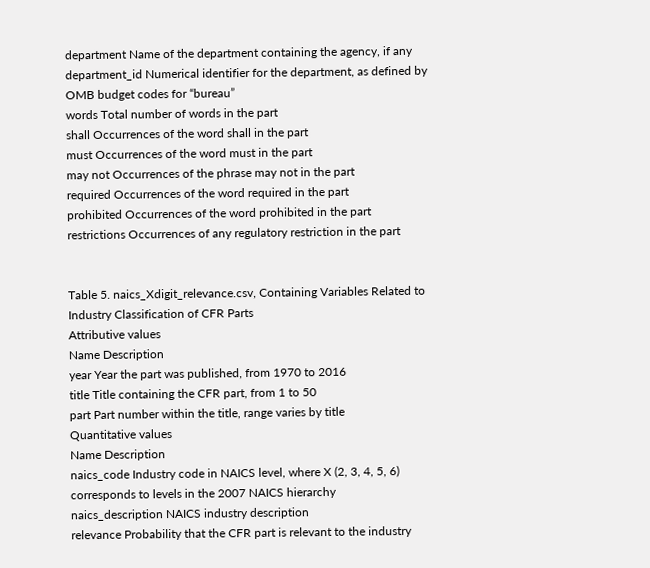department Name of the department containing the agency, if any
department_id Numerical identifier for the department, as defined by OMB budget codes for “bureau”
words Total number of words in the part
shall Occurrences of the word shall in the part
must Occurrences of the word must in the part
may not Occurrences of the phrase may not in the part
required Occurrences of the word required in the part
prohibited Occurrences of the word prohibited in the part
restrictions Occurrences of any regulatory restriction in the part


Table 5. naics_Xdigit_relevance.csv, Containing Variables Related to Industry Classification of CFR Parts
Attributive values
Name Description
year Year the part was published, from 1970 to 2016
title Title containing the CFR part, from 1 to 50
part Part number within the title, range varies by title
Quantitative values
Name Description
naics_code Industry code in NAICS level, where X (2, 3, 4, 5, 6) corresponds to levels in the 2007 NAICS hierarchy
naics_description NAICS industry description
relevance Probability that the CFR part is relevant to the industry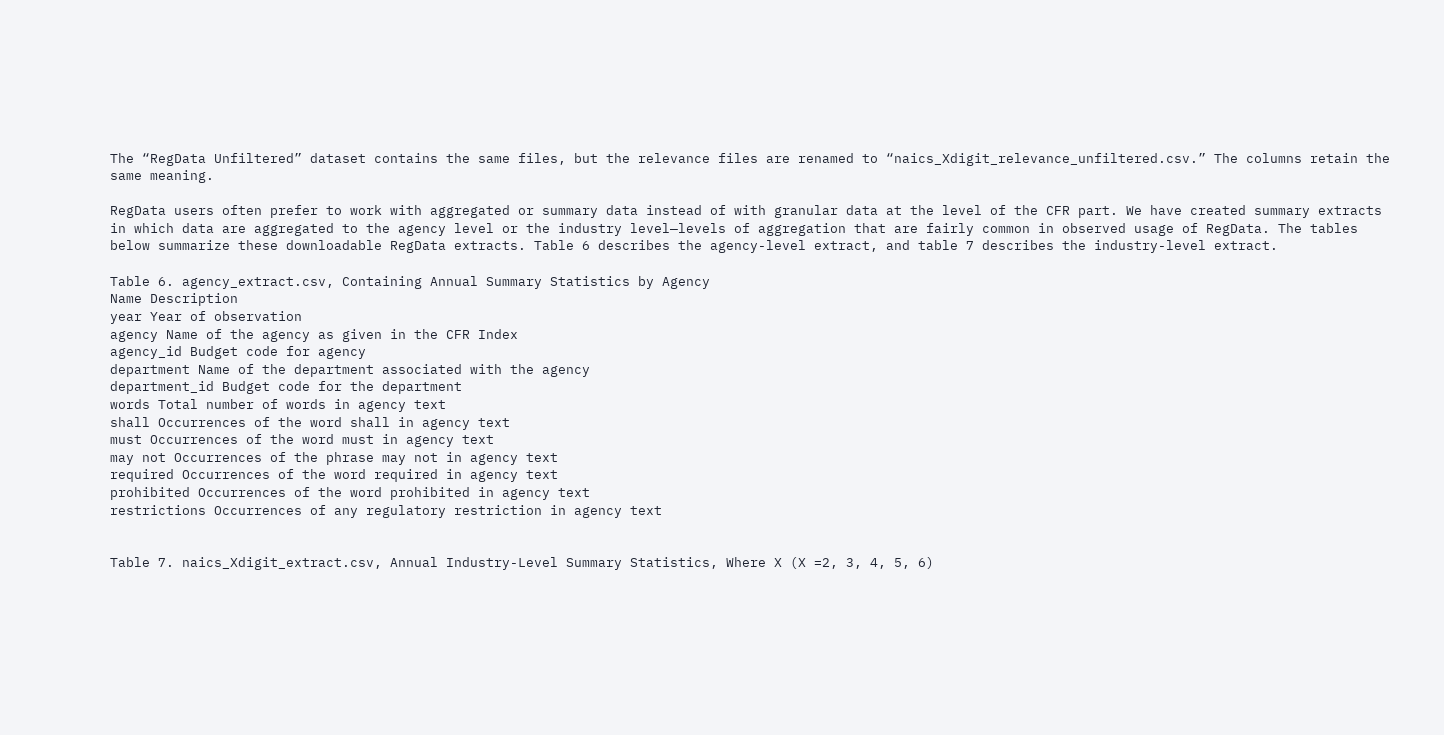The “RegData Unfiltered” dataset contains the same files, but the relevance files are renamed to “naics_Xdigit_relevance_unfiltered.csv.” The columns retain the same meaning.

RegData users often prefer to work with aggregated or summary data instead of with granular data at the level of the CFR part. We have created summary extracts in which data are aggregated to the agency level or the industry level—levels of aggregation that are fairly common in observed usage of RegData. The tables below summarize these downloadable RegData extracts. Table 6 describes the agency-level extract, and table 7 describes the industry-level extract.

Table 6. agency_extract.csv, Containing Annual Summary Statistics by Agency
Name Description
year Year of observation
agency Name of the agency as given in the CFR Index
agency_id Budget code for agency
department Name of the department associated with the agency
department_id Budget code for the department
words Total number of words in agency text
shall Occurrences of the word shall in agency text
must Occurrences of the word must in agency text
may not Occurrences of the phrase may not in agency text
required Occurrences of the word required in agency text
prohibited Occurrences of the word prohibited in agency text
restrictions Occurrences of any regulatory restriction in agency text


Table 7. naics_Xdigit_extract.csv, Annual Industry-Level Summary Statistics, Where X (X =2, 3, 4, 5, 6)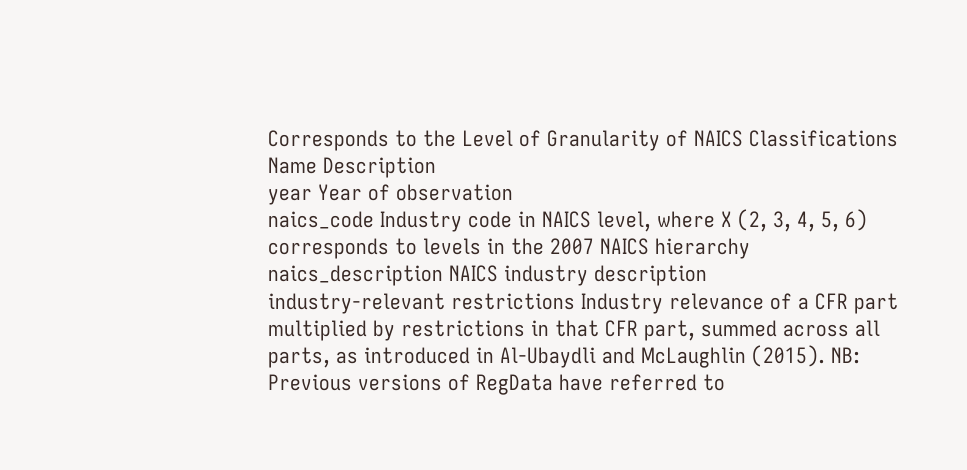Corresponds to the Level of Granularity of NAICS Classifications
Name Description
year Year of observation
naics_code Industry code in NAICS level, where X (2, 3, 4, 5, 6) corresponds to levels in the 2007 NAICS hierarchy
naics_description NAICS industry description
industry-relevant restrictions Industry relevance of a CFR part multiplied by restrictions in that CFR part, summed across all parts, as introduced in Al-Ubaydli and McLaughlin (2015). NB: Previous versions of RegData have referred to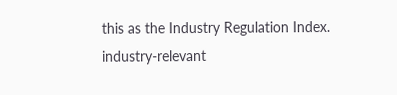this as the Industry Regulation Index.
industry-relevant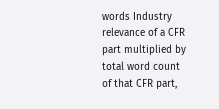words Industry relevance of a CFR part multiplied by total word count of that CFR part,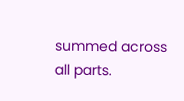summed across all parts.